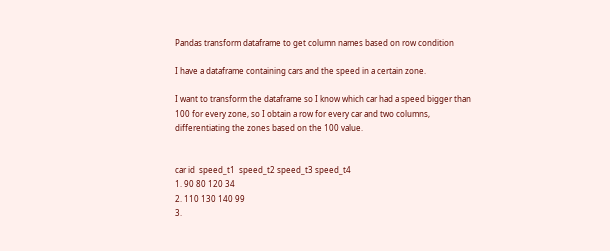Pandas transform dataframe to get column names based on row condition

I have a dataframe containing cars and the speed in a certain zone.

I want to transform the dataframe so I know which car had a speed bigger than 100 for every zone, so I obtain a row for every car and two columns, differentiating the zones based on the 100 value.


car id  speed_t1  speed_t2 speed_t3 speed_t4
1. 90 80 120 34
2. 110 130 140 99
3.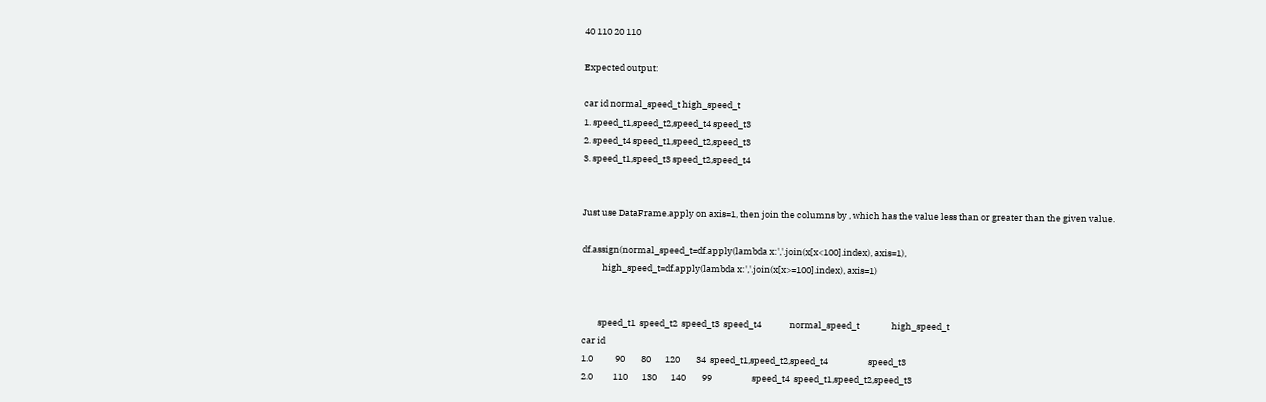40 110 20 110

Expected output:

car id normal_speed_t high_speed_t
1. speed_t1,speed_t2,speed_t4 speed_t3
2. speed_t4 speed_t1,speed_t2,speed_t3
3. speed_t1,speed_t3 speed_t2,speed_t4


Just use DataFrame.apply on axis=1, then join the columns by , which has the value less than or greater than the given value.

df.assign(normal_speed_t=df.apply(lambda x:','.join(x[x<100].index), axis=1),
          high_speed_t=df.apply(lambda x:','.join(x[x>=100].index), axis=1)


        speed_t1  speed_t2  speed_t3  speed_t4              normal_speed_t                high_speed_t
car id
1.0           90        80       120        34  speed_t1,speed_t2,speed_t4                    speed_t3
2.0          110       130       140        99                    speed_t4  speed_t1,speed_t2,speed_t3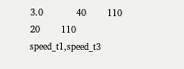3.0           40       110        20       110           speed_t1,speed_t3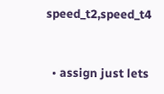speed_t2,speed_t4


  • assign just lets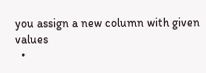you assign a new column with given values
  •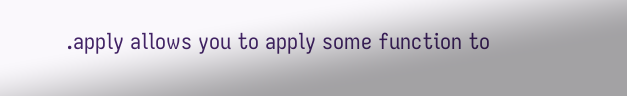.apply allows you to apply some function to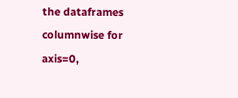the dataframes columnwise for axis=0,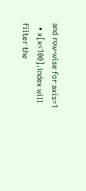and row-wise for axis=1
  • x[x<100].index will filter the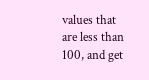values that are less than 100, and get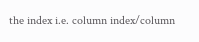the index i.e. column index/column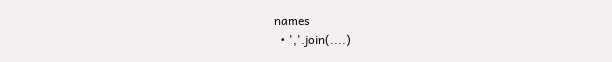names
  • ','.join(....)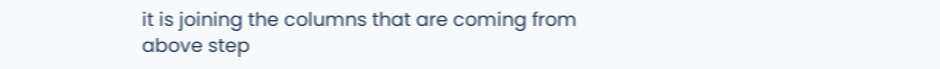it is joining the columns that are coming from above step